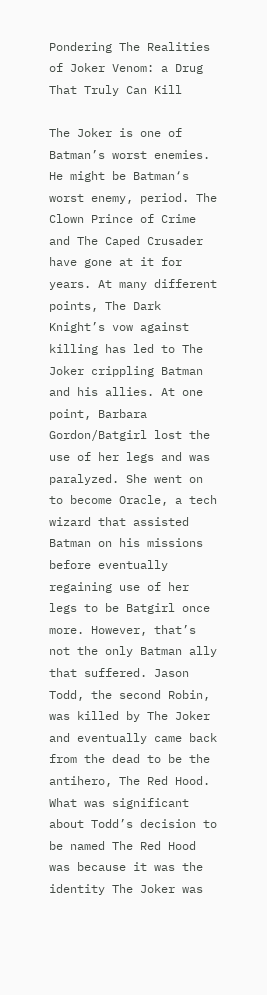Pondering The Realities of Joker Venom: a Drug That Truly Can Kill

The Joker is one of Batman’s worst enemies. He might be Batman‘s worst enemy, period. The Clown Prince of Crime and The Caped Crusader have gone at it for years. At many different points, The Dark Knight’s vow against killing has led to The Joker crippling Batman and his allies. At one point, Barbara Gordon/Batgirl lost the use of her legs and was paralyzed. She went on to become Oracle, a tech wizard that assisted Batman on his missions before eventually regaining use of her legs to be Batgirl once more. However, that’s not the only Batman ally that suffered. Jason Todd, the second Robin, was killed by The Joker and eventually came back from the dead to be the antihero, The Red Hood. What was significant about Todd’s decision to be named The Red Hood was because it was the identity The Joker was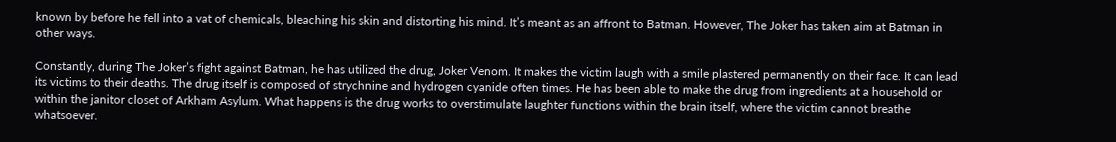known by before he fell into a vat of chemicals, bleaching his skin and distorting his mind. It’s meant as an affront to Batman. However, The Joker has taken aim at Batman in other ways.

Constantly, during The Joker’s fight against Batman, he has utilized the drug, Joker Venom. It makes the victim laugh with a smile plastered permanently on their face. It can lead its victims to their deaths. The drug itself is composed of strychnine and hydrogen cyanide often times. He has been able to make the drug from ingredients at a household or within the janitor closet of Arkham Asylum. What happens is the drug works to overstimulate laughter functions within the brain itself, where the victim cannot breathe whatsoever.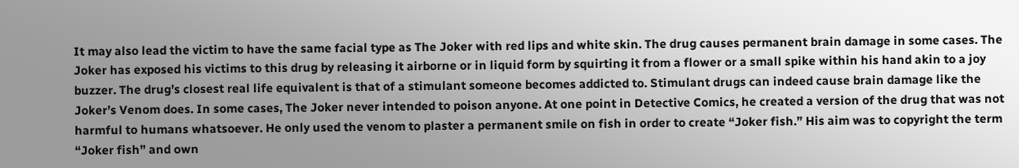It may also lead the victim to have the same facial type as The Joker with red lips and white skin. The drug causes permanent brain damage in some cases. The Joker has exposed his victims to this drug by releasing it airborne or in liquid form by squirting it from a flower or a small spike within his hand akin to a joy buzzer. The drug’s closest real life equivalent is that of a stimulant someone becomes addicted to. Stimulant drugs can indeed cause brain damage like the Joker’s Venom does. In some cases, The Joker never intended to poison anyone. At one point in Detective Comics, he created a version of the drug that was not harmful to humans whatsoever. He only used the venom to plaster a permanent smile on fish in order to create “Joker fish.” His aim was to copyright the term “Joker fish” and own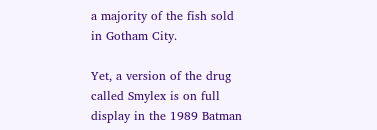a majority of the fish sold in Gotham City.

Yet, a version of the drug called Smylex is on full display in the 1989 Batman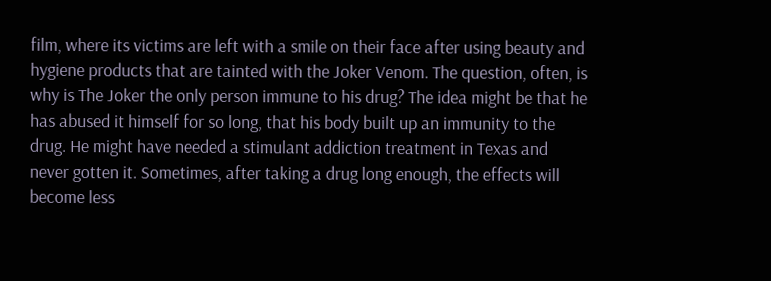film, where its victims are left with a smile on their face after using beauty and hygiene products that are tainted with the Joker Venom. The question, often, is why is The Joker the only person immune to his drug? The idea might be that he has abused it himself for so long, that his body built up an immunity to the drug. He might have needed a stimulant addiction treatment in Texas and never gotten it. Sometimes, after taking a drug long enough, the effects will become less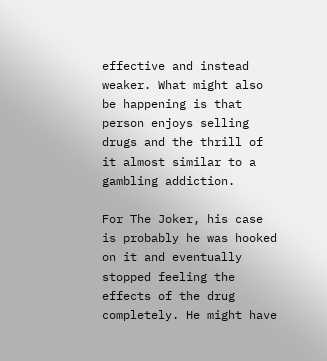effective and instead weaker. What might also be happening is that person enjoys selling drugs and the thrill of it almost similar to a gambling addiction.

For The Joker, his case is probably he was hooked on it and eventually stopped feeling the effects of the drug completely. He might have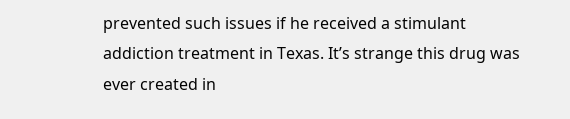prevented such issues if he received a stimulant addiction treatment in Texas. It’s strange this drug was ever created in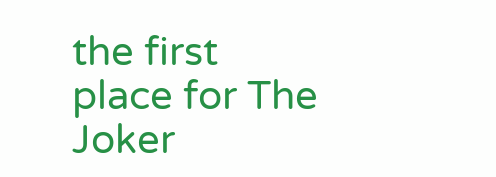the first place for The Joker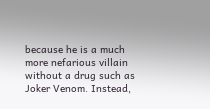because he is a much more nefarious villain without a drug such as Joker Venom. Instead,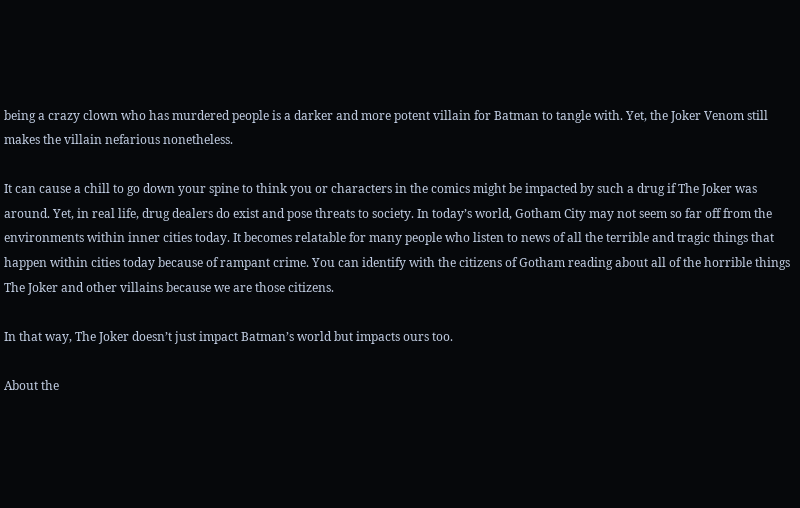being a crazy clown who has murdered people is a darker and more potent villain for Batman to tangle with. Yet, the Joker Venom still makes the villain nefarious nonetheless.

It can cause a chill to go down your spine to think you or characters in the comics might be impacted by such a drug if The Joker was around. Yet, in real life, drug dealers do exist and pose threats to society. In today’s world, Gotham City may not seem so far off from the environments within inner cities today. It becomes relatable for many people who listen to news of all the terrible and tragic things that happen within cities today because of rampant crime. You can identify with the citizens of Gotham reading about all of the horrible things The Joker and other villains because we are those citizens.

In that way, The Joker doesn’t just impact Batman’s world but impacts ours too.

About the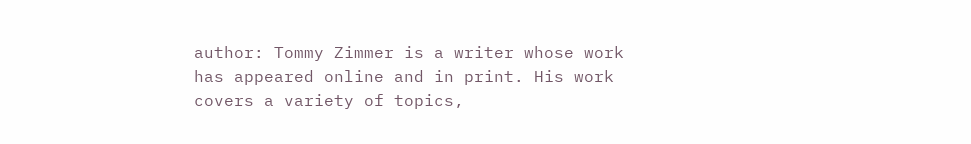author: Tommy Zimmer is a writer whose work has appeared online and in print. His work covers a variety of topics,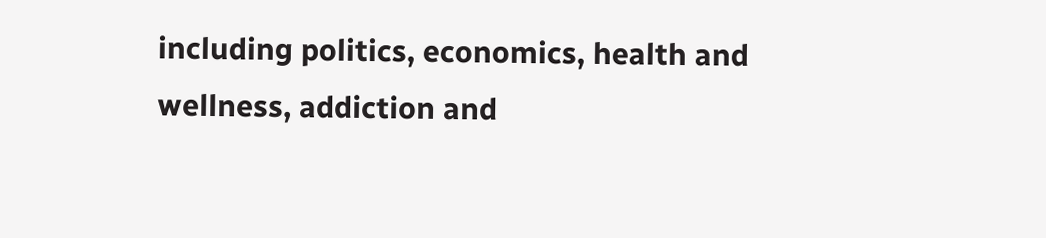including politics, economics, health and wellness, addiction and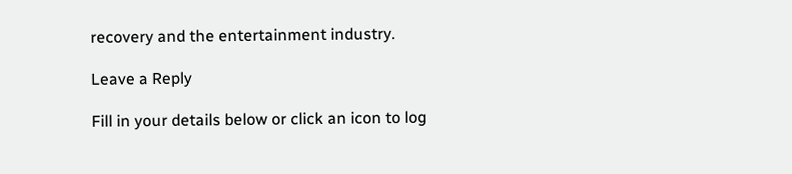recovery and the entertainment industry.

Leave a Reply

Fill in your details below or click an icon to log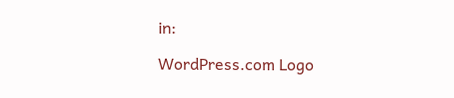in:

WordPress.com Logo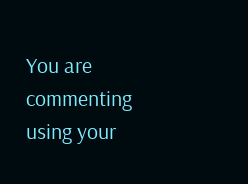You are commenting using your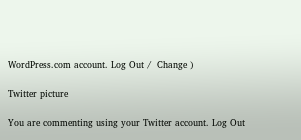WordPress.com account. Log Out /  Change )

Twitter picture

You are commenting using your Twitter account. Log Out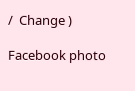/  Change )

Facebook photo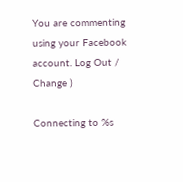You are commenting using your Facebook account. Log Out /  Change )

Connecting to %s